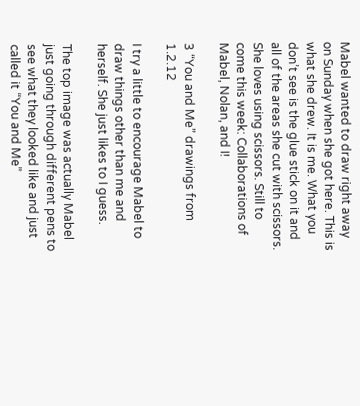Mabel wanted to draw right away on Sunday when she got here. This is what she drew. It is me. What you don’t see is the glue stick on it and all of the areas she cut with scissors. She loves using scissors. Still to come this week: Collaborations of Mabel, Nolan, and I!

3 “You and Me” drawings from 1.2.12

I try a little to encourage Mabel to draw things other than me and herself. She just likes to I guess.

The top image was actually Mabel just going through different pens to see what they looked like and just called it “You and Me”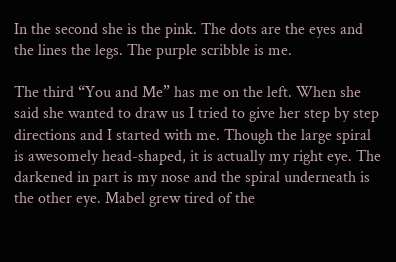In the second she is the pink. The dots are the eyes and the lines the legs. The purple scribble is me.

The third “You and Me” has me on the left. When she said she wanted to draw us I tried to give her step by step directions and I started with me. Though the large spiral is awesomely head-shaped, it is actually my right eye. The darkened in part is my nose and the spiral underneath is the other eye. Mabel grew tired of the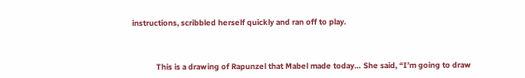instructions, scribbled herself quickly and ran off to play.



            This is a drawing of Rapunzel that Mabel made today… She said, “I’m going to draw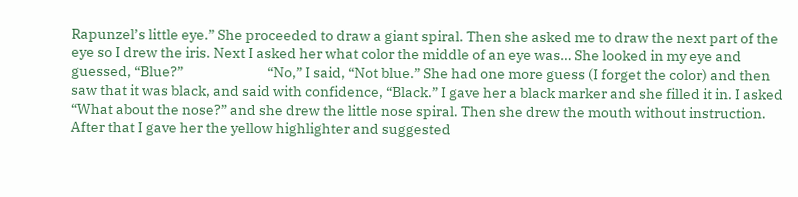Rapunzel’s little eye.” She proceeded to draw a giant spiral. Then she asked me to draw the next part of the eye so I drew the iris. Next I asked her what color the middle of an eye was… She looked in my eye and guessed, “Blue?”                            “No,” I said, “Not blue.” She had one more guess (I forget the color) and then saw that it was black, and said with confidence, “Black.” I gave her a black marker and she filled it in. I asked “What about the nose?” and she drew the little nose spiral. Then she drew the mouth without instruction. After that I gave her the yellow highlighter and suggested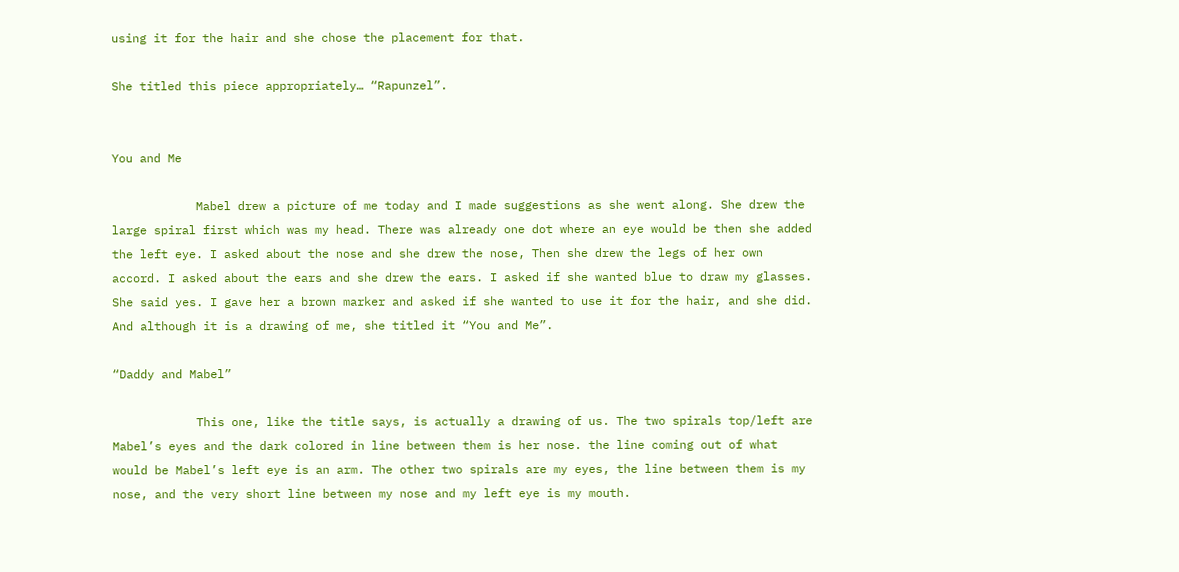using it for the hair and she chose the placement for that.

She titled this piece appropriately… “Rapunzel”.


You and Me

            Mabel drew a picture of me today and I made suggestions as she went along. She drew the large spiral first which was my head. There was already one dot where an eye would be then she added the left eye. I asked about the nose and she drew the nose, Then she drew the legs of her own accord. I asked about the ears and she drew the ears. I asked if she wanted blue to draw my glasses. She said yes. I gave her a brown marker and asked if she wanted to use it for the hair, and she did. And although it is a drawing of me, she titled it “You and Me”.

“Daddy and Mabel”

            This one, like the title says, is actually a drawing of us. The two spirals top/left are Mabel’s eyes and the dark colored in line between them is her nose. the line coming out of what would be Mabel’s left eye is an arm. The other two spirals are my eyes, the line between them is my nose, and the very short line between my nose and my left eye is my mouth.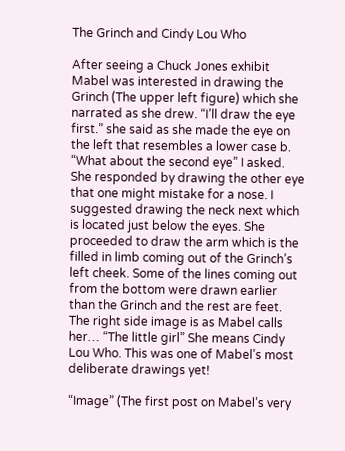The Grinch and Cindy Lou Who

After seeing a Chuck Jones exhibit Mabel was interested in drawing the Grinch (The upper left figure) which she narrated as she drew. “I’ll draw the eye first.” she said as she made the eye on the left that resembles a lower case b. “What about the second eye” I asked. She responded by drawing the other eye that one might mistake for a nose. I suggested drawing the neck next which is located just below the eyes. She proceeded to draw the arm which is the filled in limb coming out of the Grinch’s left cheek. Some of the lines coming out from the bottom were drawn earlier than the Grinch and the rest are feet. The right side image is as Mabel calls her… “The little girl” She means Cindy Lou Who. This was one of Mabel’s most deliberate drawings yet!

“Image” (The first post on Mabel’s very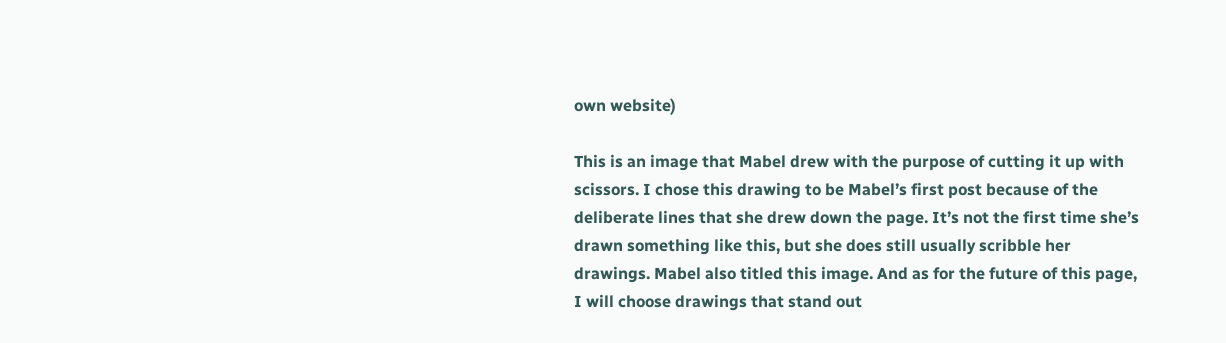own website)

This is an image that Mabel drew with the purpose of cutting it up with scissors. I chose this drawing to be Mabel’s first post because of the deliberate lines that she drew down the page. It’s not the first time she’s drawn something like this, but she does still usually scribble her drawings. Mabel also titled this image. And as for the future of this page, I will choose drawings that stand out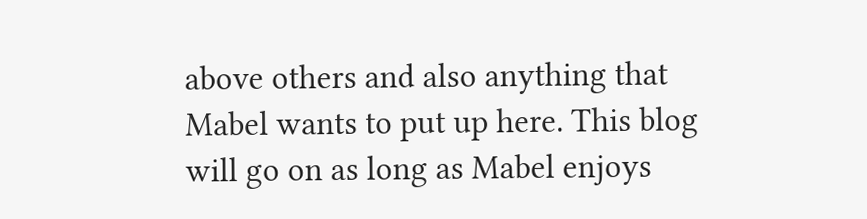above others and also anything that Mabel wants to put up here. This blog will go on as long as Mabel enjoys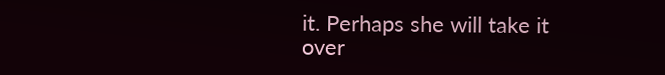it. Perhaps she will take it over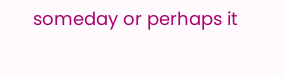someday or perhaps it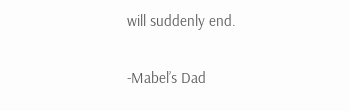will suddenly end.

-Mabel’s Dad